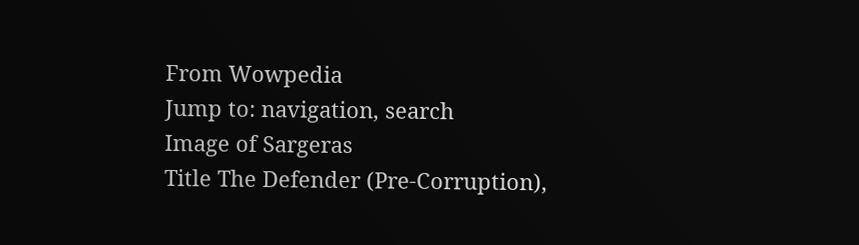From Wowpedia
Jump to: navigation, search
Image of Sargeras
Title The Defender (Pre-Corruption),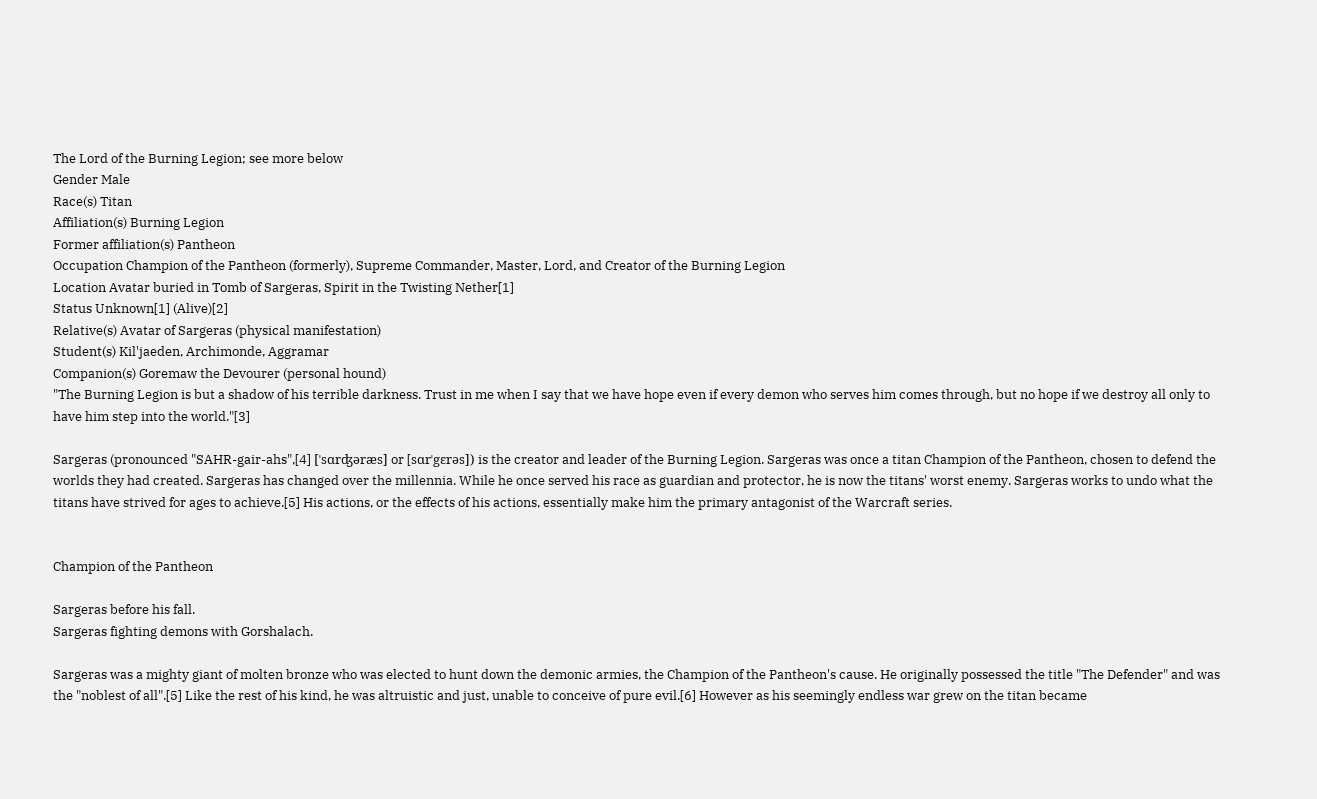The Lord of the Burning Legion; see more below
Gender Male
Race(s) Titan
Affiliation(s) Burning Legion
Former affiliation(s) Pantheon
Occupation Champion of the Pantheon (formerly), Supreme Commander, Master, Lord, and Creator of the Burning Legion
Location Avatar buried in Tomb of Sargeras, Spirit in the Twisting Nether[1]
Status Unknown[1] (Alive)[2]
Relative(s) Avatar of Sargeras (physical manifestation)
Student(s) Kil'jaeden, Archimonde, Aggramar
Companion(s) Goremaw the Devourer (personal hound)
"The Burning Legion is but a shadow of his terrible darkness. Trust in me when I say that we have hope even if every demon who serves him comes through, but no hope if we destroy all only to have him step into the world."[3]

Sargeras (pronounced "SAHR-gair-ahs",[4] [ˈsɑrʤəræs] or [sɑrˈgɛrəs]) is the creator and leader of the Burning Legion. Sargeras was once a titan Champion of the Pantheon, chosen to defend the worlds they had created. Sargeras has changed over the millennia. While he once served his race as guardian and protector, he is now the titans' worst enemy. Sargeras works to undo what the titans have strived for ages to achieve.[5] His actions, or the effects of his actions, essentially make him the primary antagonist of the Warcraft series.


Champion of the Pantheon

Sargeras before his fall.
Sargeras fighting demons with Gorshalach.

Sargeras was a mighty giant of molten bronze who was elected to hunt down the demonic armies, the Champion of the Pantheon's cause. He originally possessed the title "The Defender" and was the "noblest of all".[5] Like the rest of his kind, he was altruistic and just, unable to conceive of pure evil.[6] However as his seemingly endless war grew on the titan became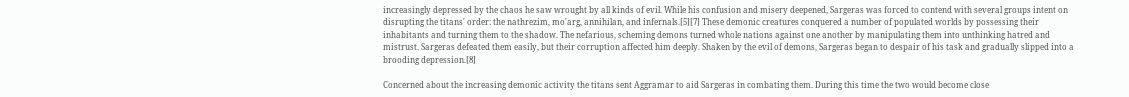increasingly depressed by the chaos he saw wrought by all kinds of evil. While his confusion and misery deepened, Sargeras was forced to contend with several groups intent on disrupting the titans' order: the nathrezim, mo'arg, annihilan, and infernals.[5][7] These demonic creatures conquered a number of populated worlds by possessing their inhabitants and turning them to the shadow. The nefarious, scheming demons turned whole nations against one another by manipulating them into unthinking hatred and mistrust. Sargeras defeated them easily, but their corruption affected him deeply. Shaken by the evil of demons, Sargeras began to despair of his task and gradually slipped into a brooding depression.[8]

Concerned about the increasing demonic activity the titans sent Aggramar to aid Sargeras in combating them. During this time the two would become close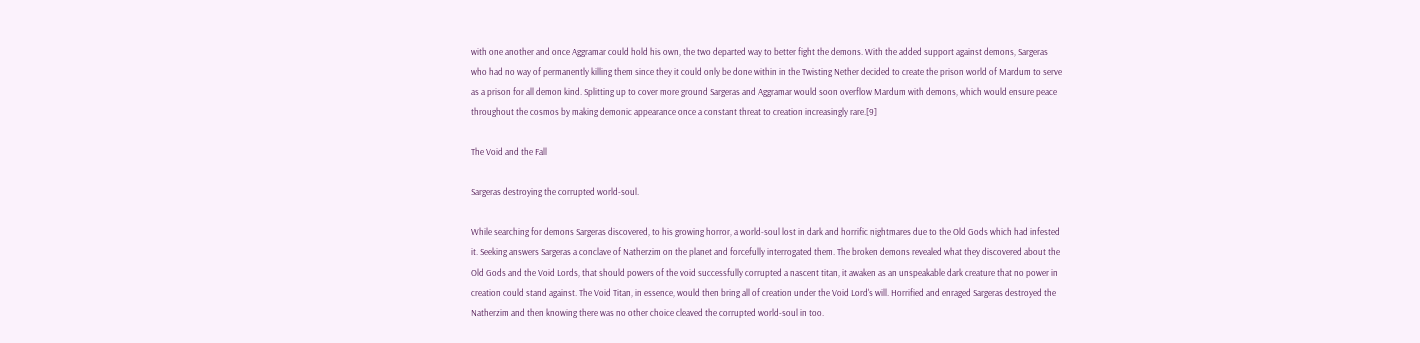with one another and once Aggramar could hold his own, the two departed way to better fight the demons. With the added support against demons, Sargeras who had no way of permanently killing them since they it could only be done within in the Twisting Nether decided to create the prison world of Mardum to serve as a prison for all demon kind. Splitting up to cover more ground Sargeras and Aggramar would soon overflow Mardum with demons, which would ensure peace throughout the cosmos by making demonic appearance once a constant threat to creation increasingly rare.[9]

The Void and the Fall

Sargeras destroying the corrupted world-soul.

While searching for demons Sargeras discovered, to his growing horror, a world-soul lost in dark and horrific nightmares due to the Old Gods which had infested it. Seeking answers Sargeras a conclave of Natherzim on the planet and forcefully interrogated them. The broken demons revealed what they discovered about the Old Gods and the Void Lords, that should powers of the void successfully corrupted a nascent titan, it awaken as an unspeakable dark creature that no power in creation could stand against. The Void Titan, in essence, would then bring all of creation under the Void Lord's will. Horrified and enraged Sargeras destroyed the Natherzim and then knowing there was no other choice cleaved the corrupted world-soul in too.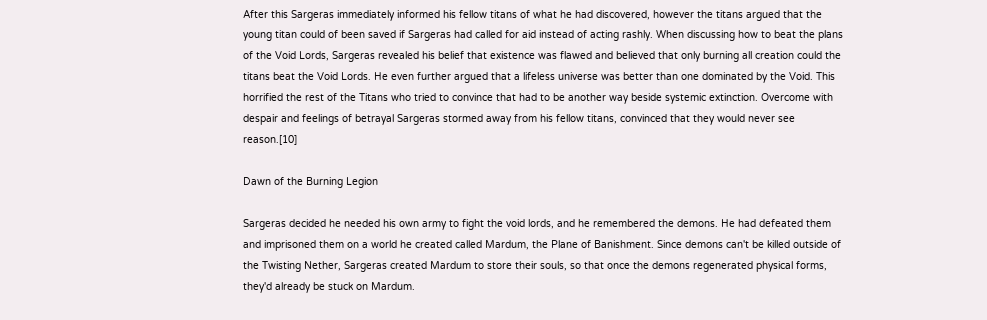After this Sargeras immediately informed his fellow titans of what he had discovered, however the titans argued that the young titan could of been saved if Sargeras had called for aid instead of acting rashly. When discussing how to beat the plans of the Void Lords, Sargeras revealed his belief that existence was flawed and believed that only burning all creation could the titans beat the Void Lords. He even further argued that a lifeless universe was better than one dominated by the Void. This horrified the rest of the Titans who tried to convince that had to be another way beside systemic extinction. Overcome with despair and feelings of betrayal Sargeras stormed away from his fellow titans, convinced that they would never see reason.[10]

Dawn of the Burning Legion

Sargeras decided he needed his own army to fight the void lords, and he remembered the demons. He had defeated them and imprisoned them on a world he created called Mardum, the Plane of Banishment. Since demons can't be killed outside of the Twisting Nether, Sargeras created Mardum to store their souls, so that once the demons regenerated physical forms, they'd already be stuck on Mardum.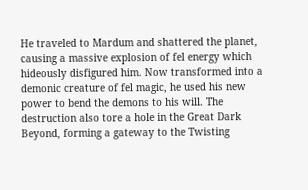He traveled to Mardum and shattered the planet, causing a massive explosion of fel energy which hideously disfigured him. Now transformed into a demonic creature of fel magic, he used his new power to bend the demons to his will. The destruction also tore a hole in the Great Dark Beyond, forming a gateway to the Twisting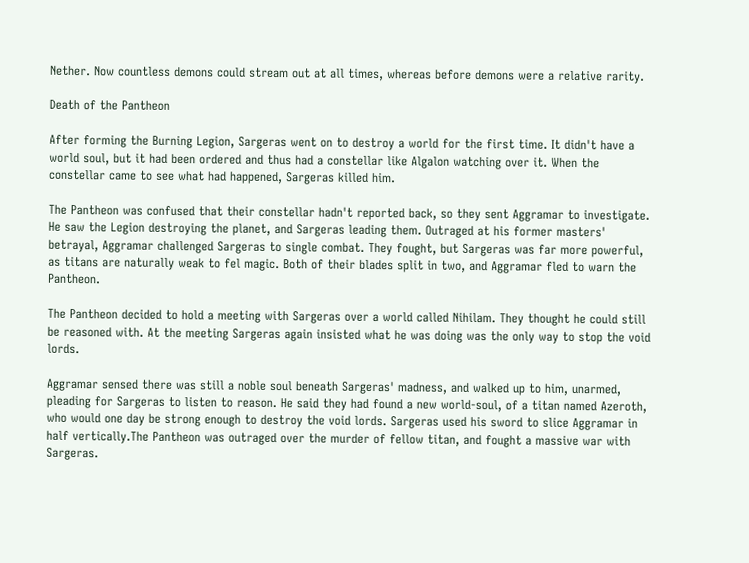Nether. Now countless demons could stream out at all times, whereas before demons were a relative rarity.

Death of the Pantheon

After forming the Burning Legion, Sargeras went on to destroy a world for the first time. It didn't have a world soul, but it had been ordered and thus had a constellar like Algalon watching over it. When the constellar came to see what had happened, Sargeras killed him.

The Pantheon was confused that their constellar hadn't reported back, so they sent Aggramar to investigate. He saw the Legion destroying the planet, and Sargeras leading them. Outraged at his former masters' betrayal, Aggramar challenged Sargeras to single combat. They fought, but Sargeras was far more powerful, as titans are naturally weak to fel magic. Both of their blades split in two, and Aggramar fled to warn the Pantheon.

The Pantheon decided to hold a meeting with Sargeras over a world called Nihilam. They thought he could still be reasoned with. At the meeting Sargeras again insisted what he was doing was the only way to stop the void lords.

Aggramar sensed there was still a noble soul beneath Sargeras' madness, and walked up to him, unarmed, pleading for Sargeras to listen to reason. He said they had found a new world-soul, of a titan named Azeroth, who would one day be strong enough to destroy the void lords. Sargeras used his sword to slice Aggramar in half vertically.The Pantheon was outraged over the murder of fellow titan, and fought a massive war with Sargeras.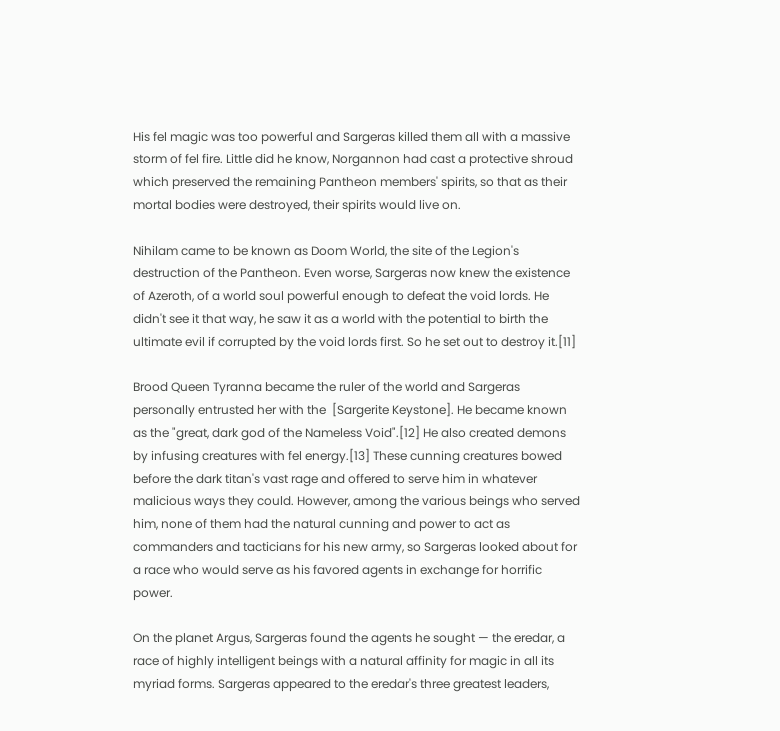His fel magic was too powerful and Sargeras killed them all with a massive storm of fel fire. Little did he know, Norgannon had cast a protective shroud which preserved the remaining Pantheon members' spirits, so that as their mortal bodies were destroyed, their spirits would live on.

Nihilam came to be known as Doom World, the site of the Legion's destruction of the Pantheon. Even worse, Sargeras now knew the existence of Azeroth, of a world soul powerful enough to defeat the void lords. He didn't see it that way, he saw it as a world with the potential to birth the ultimate evil if corrupted by the void lords first. So he set out to destroy it.[11]

Brood Queen Tyranna became the ruler of the world and Sargeras personally entrusted her with the  [Sargerite Keystone]. He became known as the "great, dark god of the Nameless Void".[12] He also created demons by infusing creatures with fel energy.[13] These cunning creatures bowed before the dark titan's vast rage and offered to serve him in whatever malicious ways they could. However, among the various beings who served him, none of them had the natural cunning and power to act as commanders and tacticians for his new army, so Sargeras looked about for a race who would serve as his favored agents in exchange for horrific power.

On the planet Argus, Sargeras found the agents he sought — the eredar, a race of highly intelligent beings with a natural affinity for magic in all its myriad forms. Sargeras appeared to the eredar's three greatest leaders,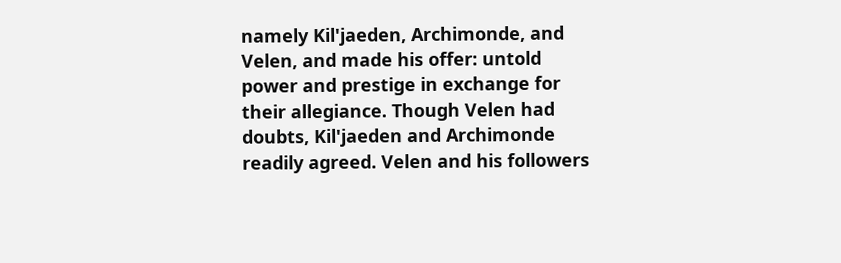namely Kil'jaeden, Archimonde, and Velen, and made his offer: untold power and prestige in exchange for their allegiance. Though Velen had doubts, Kil'jaeden and Archimonde readily agreed. Velen and his followers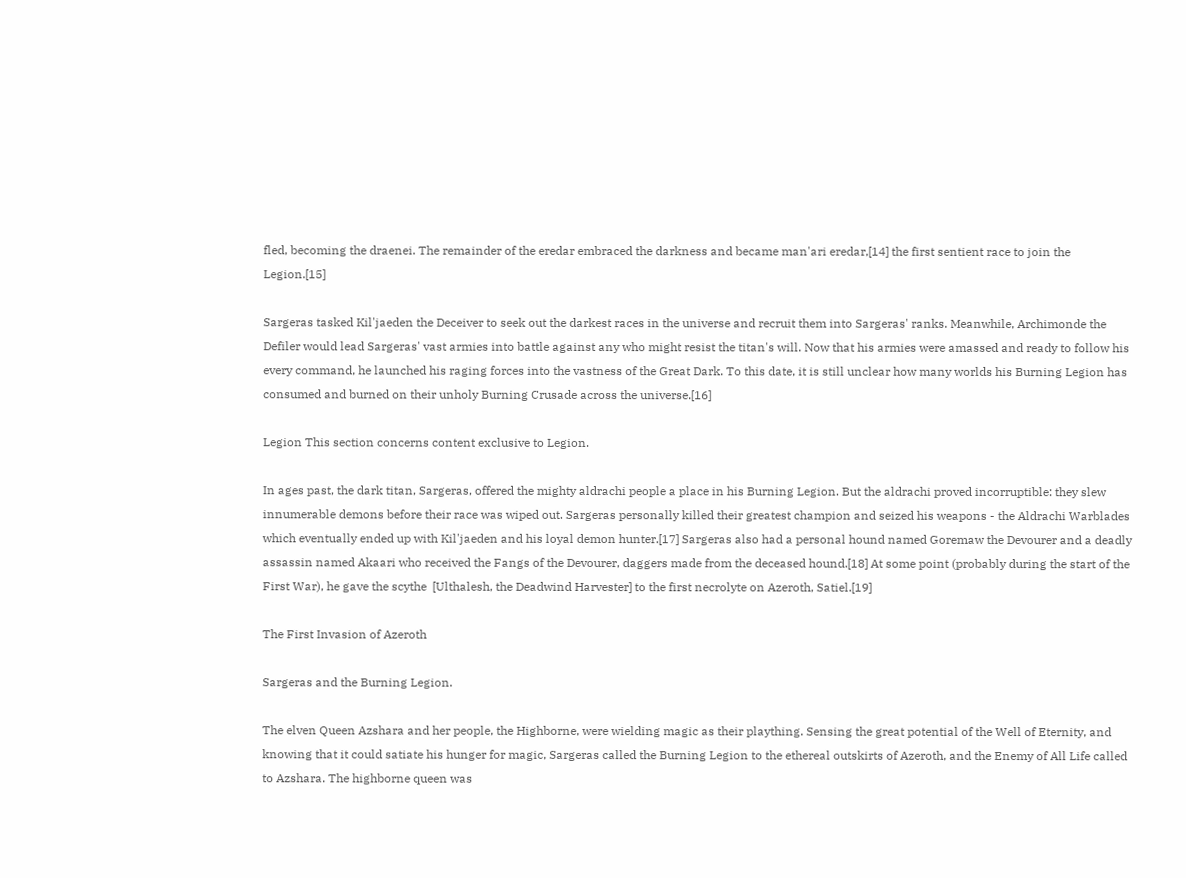fled, becoming the draenei. The remainder of the eredar embraced the darkness and became man'ari eredar,[14] the first sentient race to join the Legion.[15]

Sargeras tasked Kil'jaeden the Deceiver to seek out the darkest races in the universe and recruit them into Sargeras' ranks. Meanwhile, Archimonde the Defiler would lead Sargeras' vast armies into battle against any who might resist the titan's will. Now that his armies were amassed and ready to follow his every command, he launched his raging forces into the vastness of the Great Dark. To this date, it is still unclear how many worlds his Burning Legion has consumed and burned on their unholy Burning Crusade across the universe.[16]

Legion This section concerns content exclusive to Legion.

In ages past, the dark titan, Sargeras, offered the mighty aldrachi people a place in his Burning Legion. But the aldrachi proved incorruptible: they slew innumerable demons before their race was wiped out. Sargeras personally killed their greatest champion and seized his weapons - the Aldrachi Warblades which eventually ended up with Kil'jaeden and his loyal demon hunter.[17] Sargeras also had a personal hound named Goremaw the Devourer and a deadly assassin named Akaari who received the Fangs of the Devourer, daggers made from the deceased hound.[18] At some point (probably during the start of the First War), he gave the scythe  [Ulthalesh, the Deadwind Harvester] to the first necrolyte on Azeroth, Satiel.[19]

The First Invasion of Azeroth

Sargeras and the Burning Legion.

The elven Queen Azshara and her people, the Highborne, were wielding magic as their plaything. Sensing the great potential of the Well of Eternity, and knowing that it could satiate his hunger for magic, Sargeras called the Burning Legion to the ethereal outskirts of Azeroth, and the Enemy of All Life called to Azshara. The highborne queen was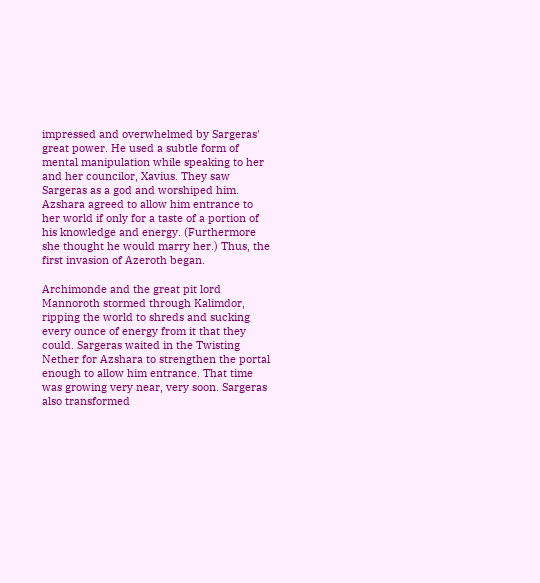impressed and overwhelmed by Sargeras' great power. He used a subtle form of mental manipulation while speaking to her and her councilor, Xavius. They saw Sargeras as a god and worshiped him. Azshara agreed to allow him entrance to her world if only for a taste of a portion of his knowledge and energy. (Furthermore she thought he would marry her.) Thus, the first invasion of Azeroth began.

Archimonde and the great pit lord Mannoroth stormed through Kalimdor, ripping the world to shreds and sucking every ounce of energy from it that they could. Sargeras waited in the Twisting Nether for Azshara to strengthen the portal enough to allow him entrance. That time was growing very near, very soon. Sargeras also transformed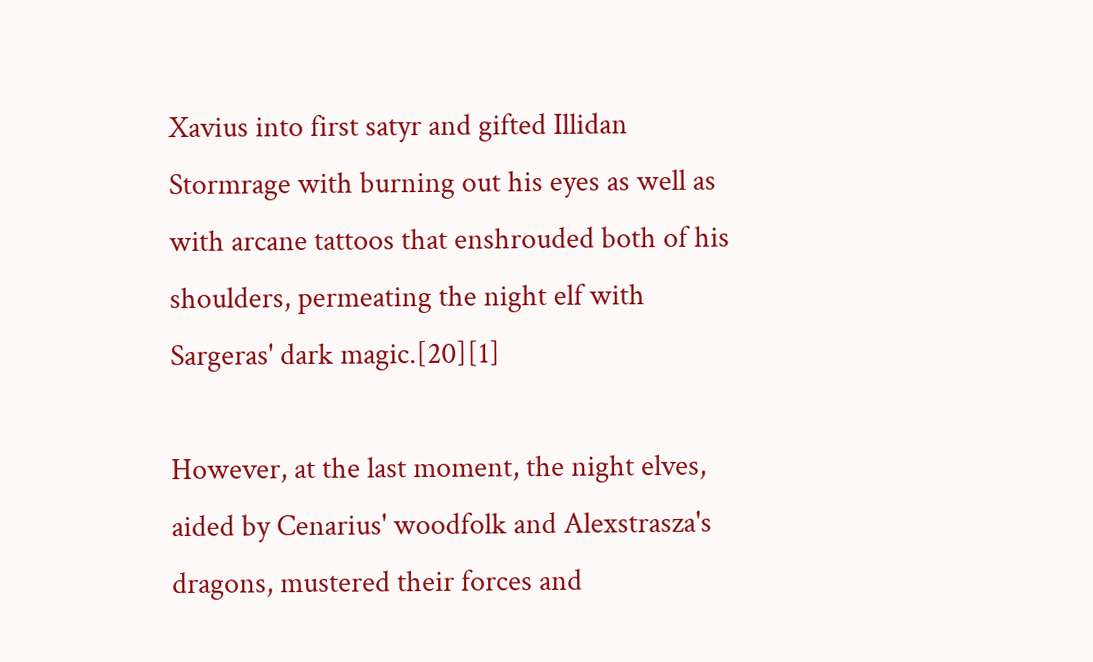Xavius into first satyr and gifted Illidan Stormrage with burning out his eyes as well as with arcane tattoos that enshrouded both of his shoulders, permeating the night elf with Sargeras' dark magic.[20][1]

However, at the last moment, the night elves, aided by Cenarius' woodfolk and Alexstrasza's dragons, mustered their forces and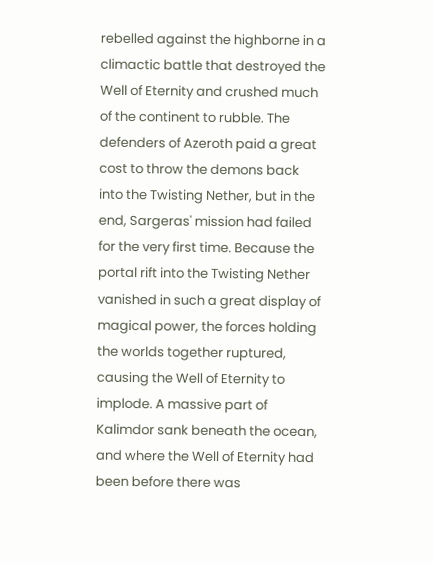rebelled against the highborne in a climactic battle that destroyed the Well of Eternity and crushed much of the continent to rubble. The defenders of Azeroth paid a great cost to throw the demons back into the Twisting Nether, but in the end, Sargeras' mission had failed for the very first time. Because the portal rift into the Twisting Nether vanished in such a great display of magical power, the forces holding the worlds together ruptured, causing the Well of Eternity to implode. A massive part of Kalimdor sank beneath the ocean, and where the Well of Eternity had been before there was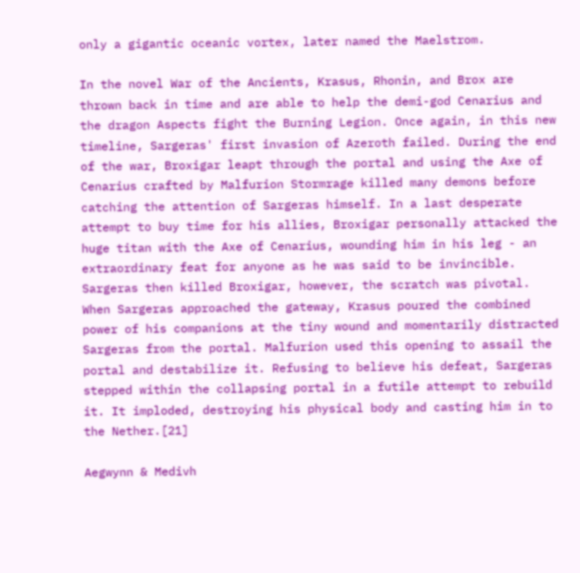only a gigantic oceanic vortex, later named the Maelstrom.

In the novel War of the Ancients, Krasus, Rhonin, and Brox are thrown back in time and are able to help the demi-god Cenarius and the dragon Aspects fight the Burning Legion. Once again, in this new timeline, Sargeras' first invasion of Azeroth failed. During the end of the war, Broxigar leapt through the portal and using the Axe of Cenarius crafted by Malfurion Stormrage killed many demons before catching the attention of Sargeras himself. In a last desperate attempt to buy time for his allies, Broxigar personally attacked the huge titan with the Axe of Cenarius, wounding him in his leg - an extraordinary feat for anyone as he was said to be invincible. Sargeras then killed Broxigar, however, the scratch was pivotal. When Sargeras approached the gateway, Krasus poured the combined power of his companions at the tiny wound and momentarily distracted Sargeras from the portal. Malfurion used this opening to assail the portal and destabilize it. Refusing to believe his defeat, Sargeras stepped within the collapsing portal in a futile attempt to rebuild it. It imploded, destroying his physical body and casting him in to the Nether.[21]

Aegwynn & Medivh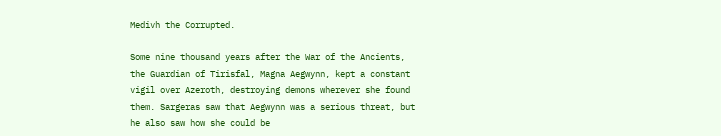Medivh the Corrupted.

Some nine thousand years after the War of the Ancients, the Guardian of Tirisfal, Magna Aegwynn, kept a constant vigil over Azeroth, destroying demons wherever she found them. Sargeras saw that Aegwynn was a serious threat, but he also saw how she could be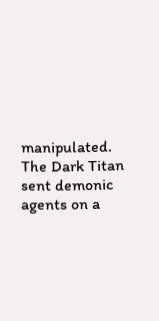manipulated. The Dark Titan sent demonic agents on a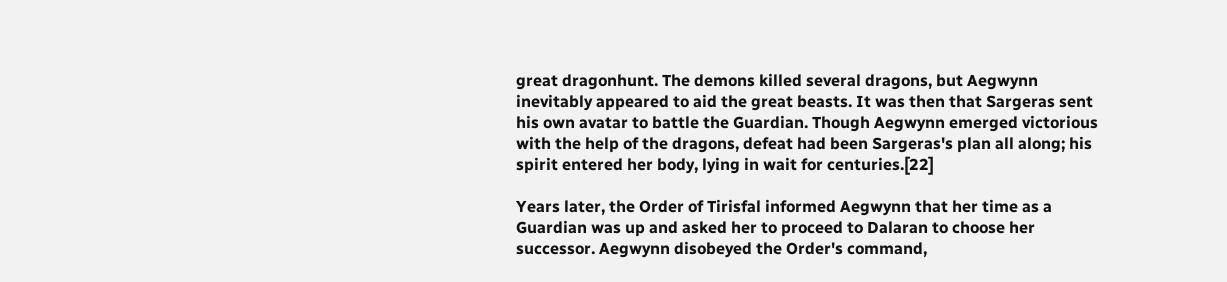great dragonhunt. The demons killed several dragons, but Aegwynn inevitably appeared to aid the great beasts. It was then that Sargeras sent his own avatar to battle the Guardian. Though Aegwynn emerged victorious with the help of the dragons, defeat had been Sargeras's plan all along; his spirit entered her body, lying in wait for centuries.[22]

Years later, the Order of Tirisfal informed Aegwynn that her time as a Guardian was up and asked her to proceed to Dalaran to choose her successor. Aegwynn disobeyed the Order's command,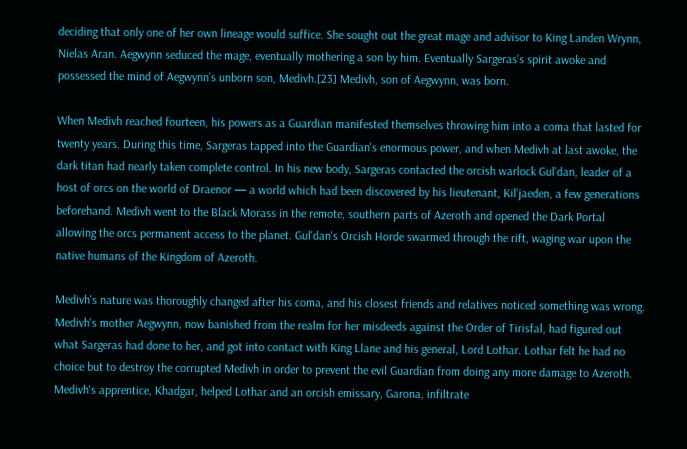deciding that only one of her own lineage would suffice. She sought out the great mage and advisor to King Landen Wrynn, Nielas Aran. Aegwynn seduced the mage, eventually mothering a son by him. Eventually Sargeras’s spirit awoke and possessed the mind of Aegwynn’s unborn son, Medivh.[23] Medivh, son of Aegwynn, was born.

When Medivh reached fourteen, his powers as a Guardian manifested themselves throwing him into a coma that lasted for twenty years. During this time, Sargeras tapped into the Guardian's enormous power, and when Medivh at last awoke, the dark titan had nearly taken complete control. In his new body, Sargeras contacted the orcish warlock Gul'dan, leader of a host of orcs on the world of Draenor — a world which had been discovered by his lieutenant, Kil'jaeden, a few generations beforehand. Medivh went to the Black Morass in the remote, southern parts of Azeroth and opened the Dark Portal allowing the orcs permanent access to the planet. Gul'dan's Orcish Horde swarmed through the rift, waging war upon the native humans of the Kingdom of Azeroth.

Medivh's nature was thoroughly changed after his coma, and his closest friends and relatives noticed something was wrong. Medivh's mother Aegwynn, now banished from the realm for her misdeeds against the Order of Tirisfal, had figured out what Sargeras had done to her, and got into contact with King Llane and his general, Lord Lothar. Lothar felt he had no choice but to destroy the corrupted Medivh in order to prevent the evil Guardian from doing any more damage to Azeroth. Medivh's apprentice, Khadgar, helped Lothar and an orcish emissary, Garona, infiltrate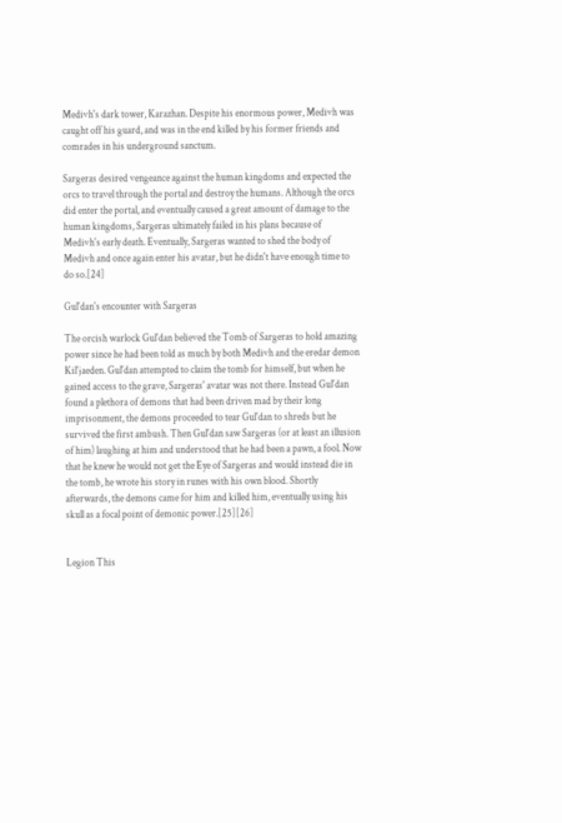Medivh's dark tower, Karazhan. Despite his enormous power, Medivh was caught off his guard, and was in the end killed by his former friends and comrades in his underground sanctum.

Sargeras desired vengeance against the human kingdoms and expected the orcs to travel through the portal and destroy the humans. Although the orcs did enter the portal, and eventually caused a great amount of damage to the human kingdoms, Sargeras ultimately failed in his plans because of Medivh's early death. Eventually, Sargeras wanted to shed the body of Medivh and once again enter his avatar, but he didn't have enough time to do so.[24]

Gul'dan's encounter with Sargeras

The orcish warlock Gul'dan believed the Tomb of Sargeras to hold amazing power since he had been told as much by both Medivh and the eredar demon Kil'jaeden. Gul'dan attempted to claim the tomb for himself, but when he gained access to the grave, Sargeras' avatar was not there. Instead Gul'dan found a plethora of demons that had been driven mad by their long imprisonment, the demons proceeded to tear Gul'dan to shreds but he survived the first ambush. Then Gul'dan saw Sargeras (or at least an illusion of him) laughing at him and understood that he had been a pawn, a fool. Now that he knew he would not get the Eye of Sargeras and would instead die in the tomb, he wrote his story in runes with his own blood. Shortly afterwards, the demons came for him and killed him, eventually using his skull as a focal point of demonic power.[25][26]


Legion This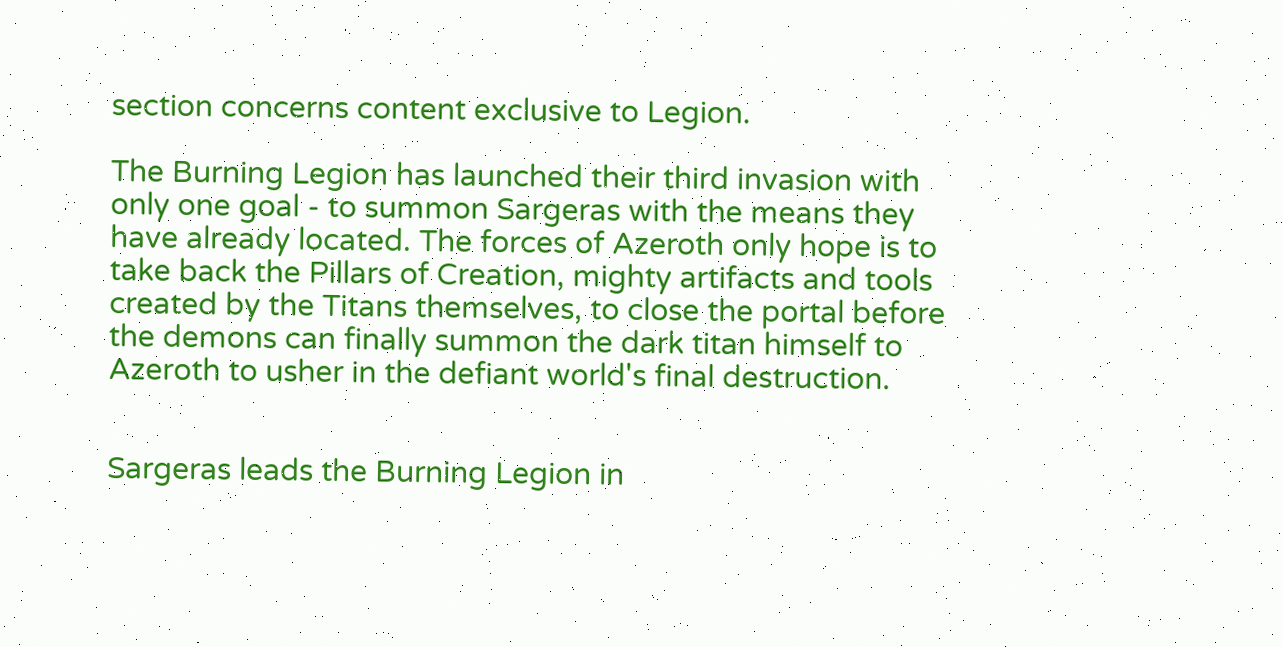section concerns content exclusive to Legion.

The Burning Legion has launched their third invasion with only one goal - to summon Sargeras with the means they have already located. The forces of Azeroth only hope is to take back the Pillars of Creation, mighty artifacts and tools created by the Titans themselves, to close the portal before the demons can finally summon the dark titan himself to Azeroth to usher in the defiant world's final destruction.


Sargeras leads the Burning Legion in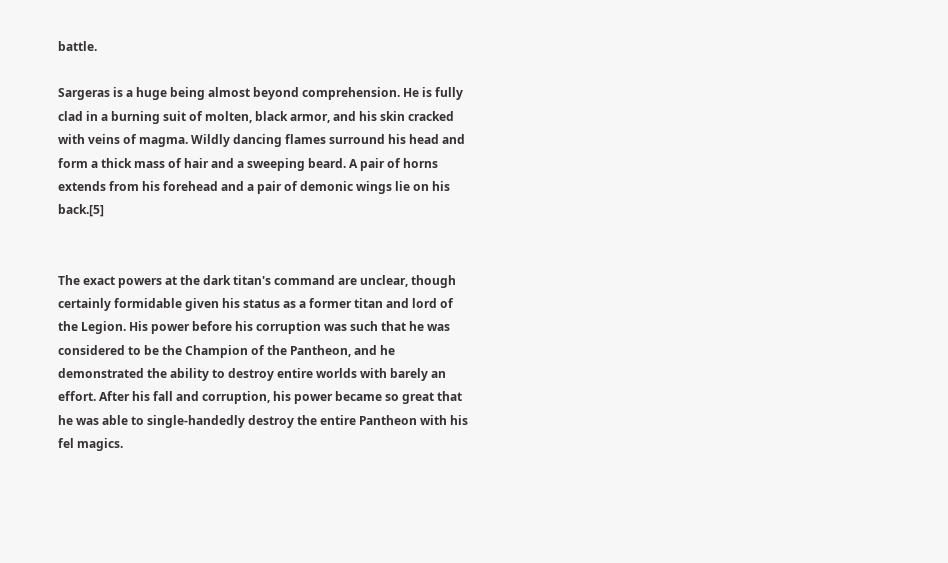battle.

Sargeras is a huge being almost beyond comprehension. He is fully clad in a burning suit of molten, black armor, and his skin cracked with veins of magma. Wildly dancing flames surround his head and form a thick mass of hair and a sweeping beard. A pair of horns extends from his forehead and a pair of demonic wings lie on his back.[5]


The exact powers at the dark titan's command are unclear, though certainly formidable given his status as a former titan and lord of the Legion. His power before his corruption was such that he was considered to be the Champion of the Pantheon, and he demonstrated the ability to destroy entire worlds with barely an effort. After his fall and corruption, his power became so great that he was able to single-handedly destroy the entire Pantheon with his fel magics.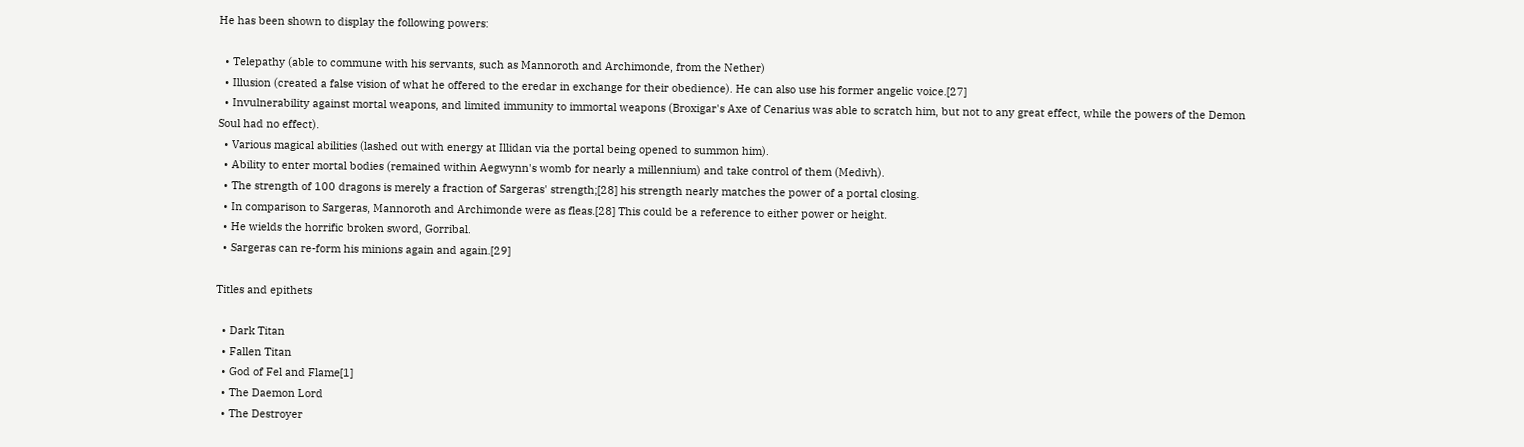He has been shown to display the following powers:

  • Telepathy (able to commune with his servants, such as Mannoroth and Archimonde, from the Nether)
  • Illusion (created a false vision of what he offered to the eredar in exchange for their obedience). He can also use his former angelic voice.[27]
  • Invulnerability against mortal weapons, and limited immunity to immortal weapons (Broxigar's Axe of Cenarius was able to scratch him, but not to any great effect, while the powers of the Demon Soul had no effect).
  • Various magical abilities (lashed out with energy at Illidan via the portal being opened to summon him).
  • Ability to enter mortal bodies (remained within Aegwynn's womb for nearly a millennium) and take control of them (Medivh).
  • The strength of 100 dragons is merely a fraction of Sargeras' strength;[28] his strength nearly matches the power of a portal closing.
  • In comparison to Sargeras, Mannoroth and Archimonde were as fleas.[28] This could be a reference to either power or height.
  • He wields the horrific broken sword, Gorribal.
  • Sargeras can re-form his minions again and again.[29]

Titles and epithets

  • Dark Titan
  • Fallen Titan
  • God of Fel and Flame[1]
  • The Daemon Lord
  • The Destroyer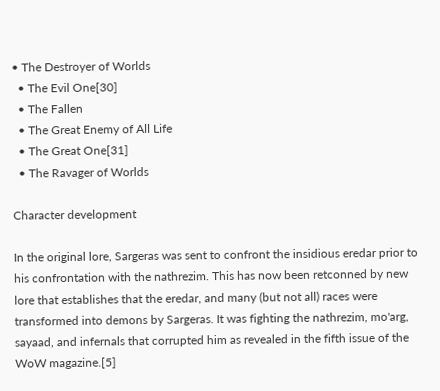• The Destroyer of Worlds
  • The Evil One[30]
  • The Fallen
  • The Great Enemy of All Life
  • The Great One[31]
  • The Ravager of Worlds

Character development

In the original lore, Sargeras was sent to confront the insidious eredar prior to his confrontation with the nathrezim. This has now been retconned by new lore that establishes that the eredar, and many (but not all) races were transformed into demons by Sargeras. It was fighting the nathrezim, mo'arg, sayaad, and infernals that corrupted him as revealed in the fifth issue of the WoW magazine.[5]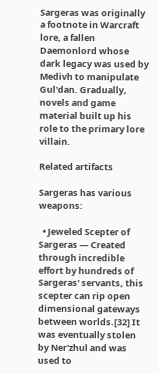Sargeras was originally a footnote in Warcraft lore, a fallen Daemonlord whose dark legacy was used by Medivh to manipulate Gul'dan. Gradually, novels and game material built up his role to the primary lore villain.

Related artifacts

Sargeras has various weapons:

  • Jeweled Scepter of Sargeras — Created through incredible effort by hundreds of Sargeras' servants, this scepter can rip open dimensional gateways between worlds.[32] It was eventually stolen by Ner'zhul and was used to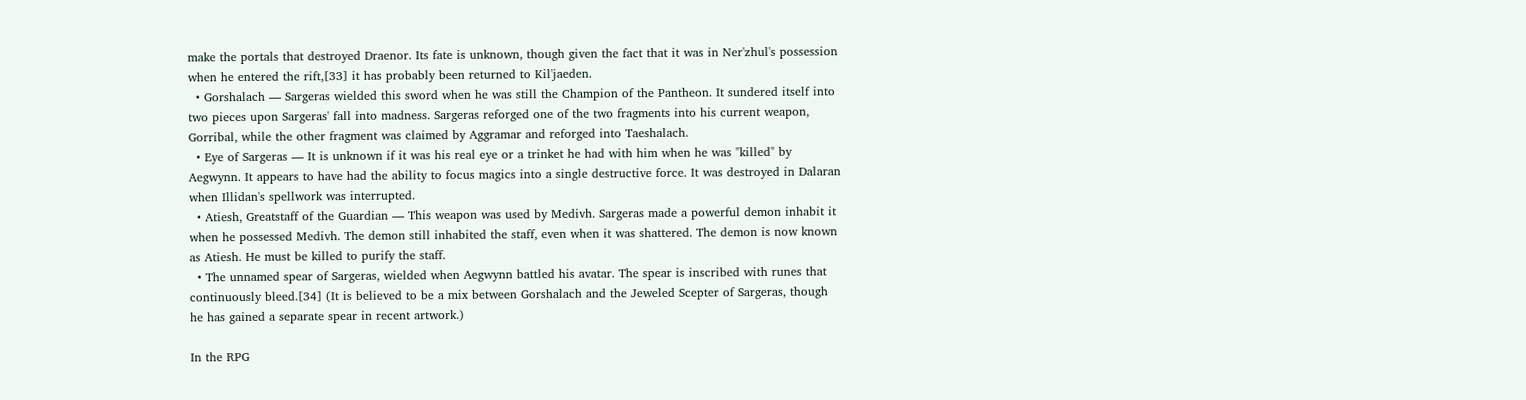make the portals that destroyed Draenor. Its fate is unknown, though given the fact that it was in Ner'zhul's possession when he entered the rift,[33] it has probably been returned to Kil'jaeden.
  • Gorshalach — Sargeras wielded this sword when he was still the Champion of the Pantheon. It sundered itself into two pieces upon Sargeras' fall into madness. Sargeras reforged one of the two fragments into his current weapon, Gorribal, while the other fragment was claimed by Aggramar and reforged into Taeshalach.
  • Eye of Sargeras — It is unknown if it was his real eye or a trinket he had with him when he was "killed" by Aegwynn. It appears to have had the ability to focus magics into a single destructive force. It was destroyed in Dalaran when Illidan's spellwork was interrupted.
  • Atiesh, Greatstaff of the Guardian — This weapon was used by Medivh. Sargeras made a powerful demon inhabit it when he possessed Medivh. The demon still inhabited the staff, even when it was shattered. The demon is now known as Atiesh. He must be killed to purify the staff.
  • The unnamed spear of Sargeras, wielded when Aegwynn battled his avatar. The spear is inscribed with runes that continuously bleed.[34] (It is believed to be a mix between Gorshalach and the Jeweled Scepter of Sargeras, though he has gained a separate spear in recent artwork.)

In the RPG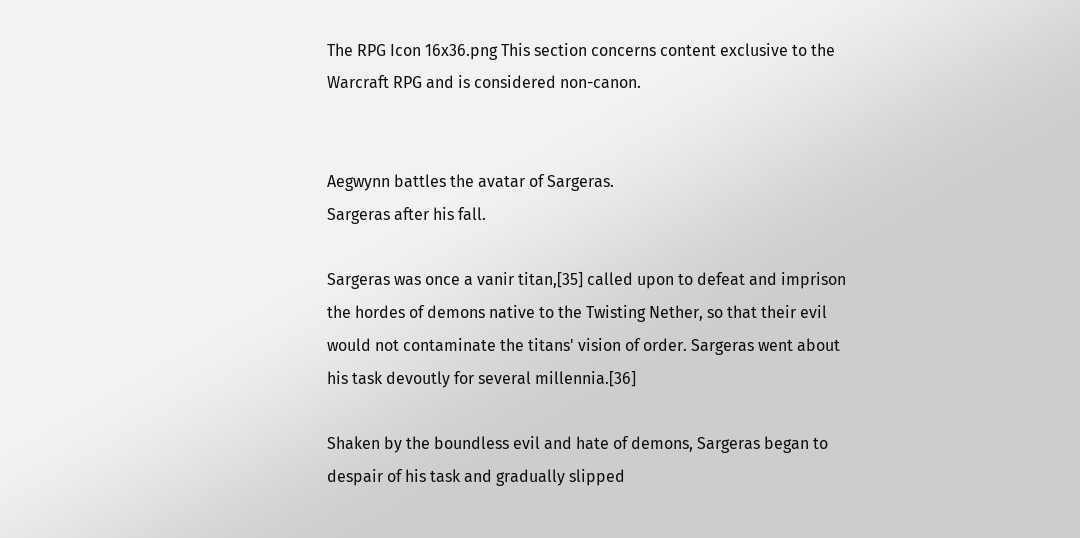The RPG Icon 16x36.png This section concerns content exclusive to the Warcraft RPG and is considered non-canon.


Aegwynn battles the avatar of Sargeras.
Sargeras after his fall.

Sargeras was once a vanir titan,[35] called upon to defeat and imprison the hordes of demons native to the Twisting Nether, so that their evil would not contaminate the titans' vision of order. Sargeras went about his task devoutly for several millennia.[36]

Shaken by the boundless evil and hate of demons, Sargeras began to despair of his task and gradually slipped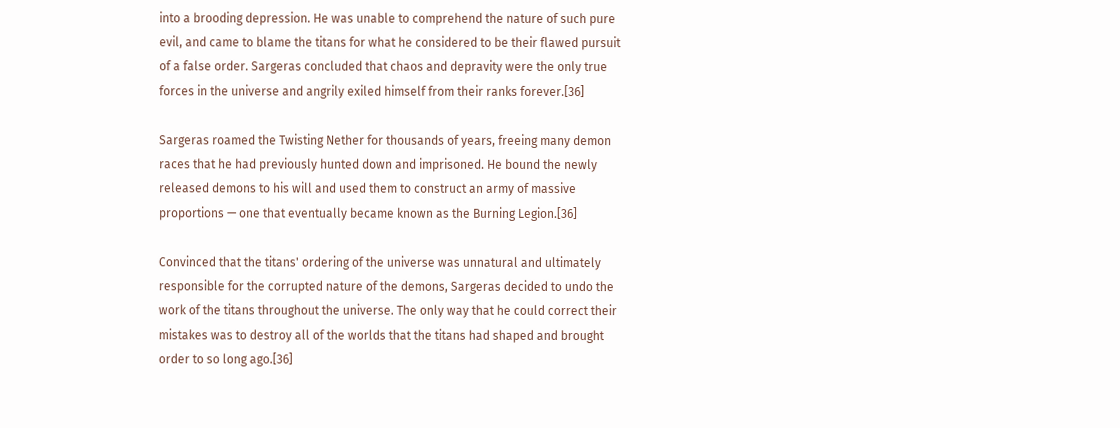into a brooding depression. He was unable to comprehend the nature of such pure evil, and came to blame the titans for what he considered to be their flawed pursuit of a false order. Sargeras concluded that chaos and depravity were the only true forces in the universe and angrily exiled himself from their ranks forever.[36]

Sargeras roamed the Twisting Nether for thousands of years, freeing many demon races that he had previously hunted down and imprisoned. He bound the newly released demons to his will and used them to construct an army of massive proportions — one that eventually became known as the Burning Legion.[36]

Convinced that the titans' ordering of the universe was unnatural and ultimately responsible for the corrupted nature of the demons, Sargeras decided to undo the work of the titans throughout the universe. The only way that he could correct their mistakes was to destroy all of the worlds that the titans had shaped and brought order to so long ago.[36]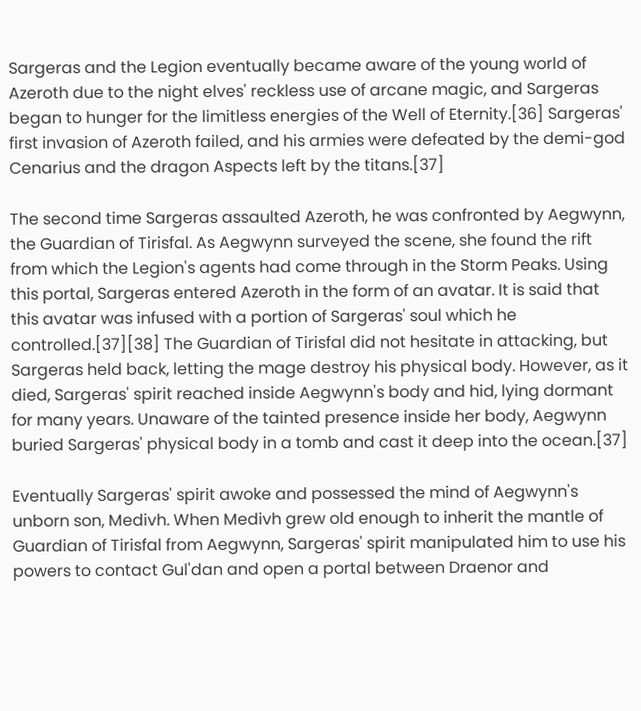Sargeras and the Legion eventually became aware of the young world of Azeroth due to the night elves' reckless use of arcane magic, and Sargeras began to hunger for the limitless energies of the Well of Eternity.[36] Sargeras' first invasion of Azeroth failed, and his armies were defeated by the demi-god Cenarius and the dragon Aspects left by the titans.[37]

The second time Sargeras assaulted Azeroth, he was confronted by Aegwynn, the Guardian of Tirisfal. As Aegwynn surveyed the scene, she found the rift from which the Legion's agents had come through in the Storm Peaks. Using this portal, Sargeras entered Azeroth in the form of an avatar. It is said that this avatar was infused with a portion of Sargeras' soul which he controlled.[37][38] The Guardian of Tirisfal did not hesitate in attacking, but Sargeras held back, letting the mage destroy his physical body. However, as it died, Sargeras' spirit reached inside Aegwynn's body and hid, lying dormant for many years. Unaware of the tainted presence inside her body, Aegwynn buried Sargeras' physical body in a tomb and cast it deep into the ocean.[37]

Eventually Sargeras' spirit awoke and possessed the mind of Aegwynn's unborn son, Medivh. When Medivh grew old enough to inherit the mantle of Guardian of Tirisfal from Aegwynn, Sargeras' spirit manipulated him to use his powers to contact Gul'dan and open a portal between Draenor and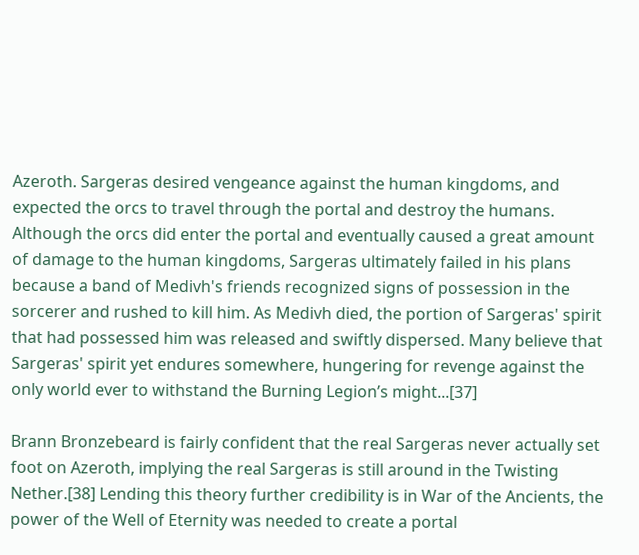Azeroth. Sargeras desired vengeance against the human kingdoms, and expected the orcs to travel through the portal and destroy the humans. Although the orcs did enter the portal and eventually caused a great amount of damage to the human kingdoms, Sargeras ultimately failed in his plans because a band of Medivh's friends recognized signs of possession in the sorcerer and rushed to kill him. As Medivh died, the portion of Sargeras' spirit that had possessed him was released and swiftly dispersed. Many believe that Sargeras' spirit yet endures somewhere, hungering for revenge against the only world ever to withstand the Burning Legion’s might...[37]

Brann Bronzebeard is fairly confident that the real Sargeras never actually set foot on Azeroth, implying the real Sargeras is still around in the Twisting Nether.[38] Lending this theory further credibility is in War of the Ancients, the power of the Well of Eternity was needed to create a portal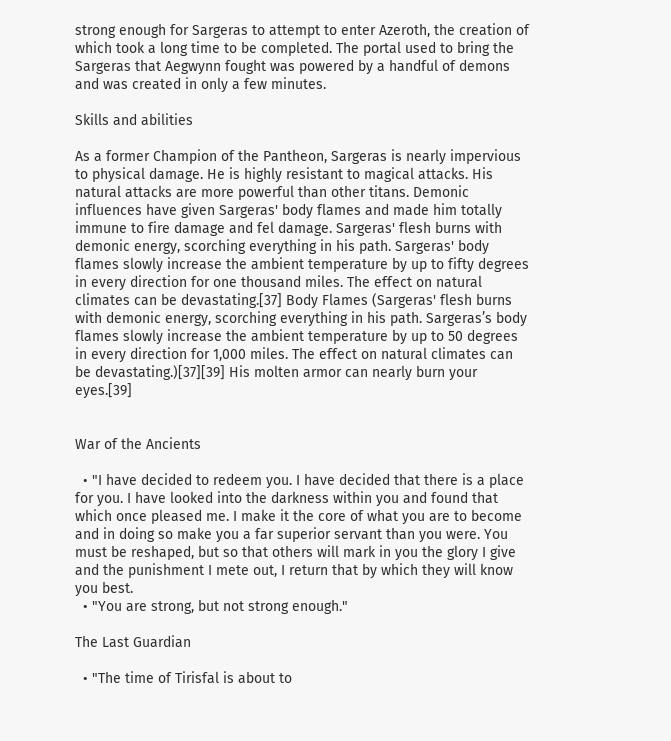strong enough for Sargeras to attempt to enter Azeroth, the creation of which took a long time to be completed. The portal used to bring the Sargeras that Aegwynn fought was powered by a handful of demons and was created in only a few minutes.

Skills and abilities

As a former Champion of the Pantheon, Sargeras is nearly impervious to physical damage. He is highly resistant to magical attacks. His natural attacks are more powerful than other titans. Demonic influences have given Sargeras' body flames and made him totally immune to fire damage and fel damage. Sargeras' flesh burns with demonic energy, scorching everything in his path. Sargeras' body flames slowly increase the ambient temperature by up to fifty degrees in every direction for one thousand miles. The effect on natural climates can be devastating.[37] Body Flames (Sargeras' flesh burns with demonic energy, scorching everything in his path. Sargeras’s body flames slowly increase the ambient temperature by up to 50 degrees in every direction for 1,000 miles. The effect on natural climates can be devastating.)[37][39] His molten armor can nearly burn your eyes.[39]


War of the Ancients

  • "I have decided to redeem you. I have decided that there is a place for you. I have looked into the darkness within you and found that which once pleased me. I make it the core of what you are to become and in doing so make you a far superior servant than you were. You must be reshaped, but so that others will mark in you the glory I give and the punishment I mete out, I return that by which they will know you best.
  • "You are strong, but not strong enough."

The Last Guardian

  • "The time of Tirisfal is about to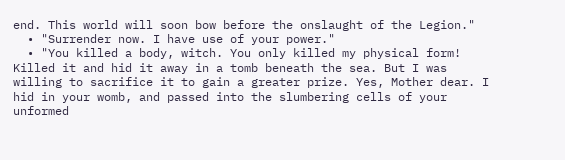end. This world will soon bow before the onslaught of the Legion."
  • "Surrender now. I have use of your power."
  • "You killed a body, witch. You only killed my physical form! Killed it and hid it away in a tomb beneath the sea. But I was willing to sacrifice it to gain a greater prize. Yes, Mother dear. I hid in your womb, and passed into the slumbering cells of your unformed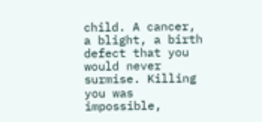child. A cancer, a blight, a birth defect that you would never surmise. Killing you was impossible,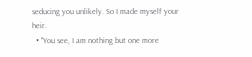seducing you unlikely. So I made myself your heir.
  • "You see, I am nothing but one more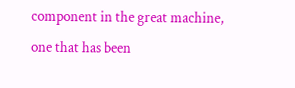component in the great machine, one that has been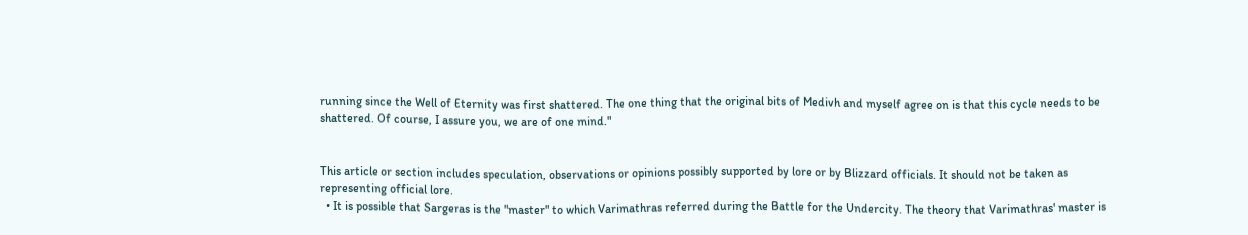running since the Well of Eternity was first shattered. The one thing that the original bits of Medivh and myself agree on is that this cycle needs to be shattered. Of course, I assure you, we are of one mind."


This article or section includes speculation, observations or opinions possibly supported by lore or by Blizzard officials. It should not be taken as representing official lore.
  • It is possible that Sargeras is the "master" to which Varimathras referred during the Battle for the Undercity. The theory that Varimathras' master is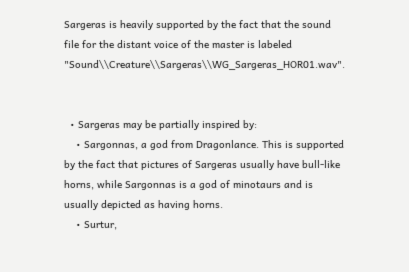Sargeras is heavily supported by the fact that the sound file for the distant voice of the master is labeled "Sound\\Creature\\Sargeras\\WG_Sargeras_HOR01.wav".


  • Sargeras may be partially inspired by:
    • Sargonnas, a god from Dragonlance. This is supported by the fact that pictures of Sargeras usually have bull-like horns, while Sargonnas is a god of minotaurs and is usually depicted as having horns.
    • Surtur,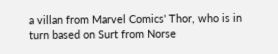a villan from Marvel Comics' Thor, who is in turn based on Surt from Norse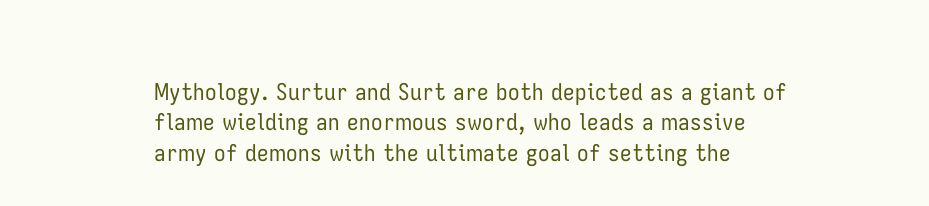Mythology. Surtur and Surt are both depicted as a giant of flame wielding an enormous sword, who leads a massive army of demons with the ultimate goal of setting the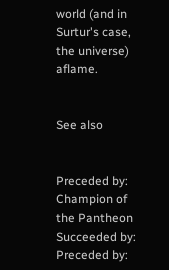world (and in Surtur's case, the universe) aflame.


See also


Preceded by:
Champion of the Pantheon
Succeeded by:
Preceded by: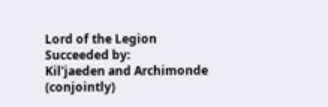Lord of the Legion
Succeeded by:
Kil'jaeden and Archimonde (conjointly)